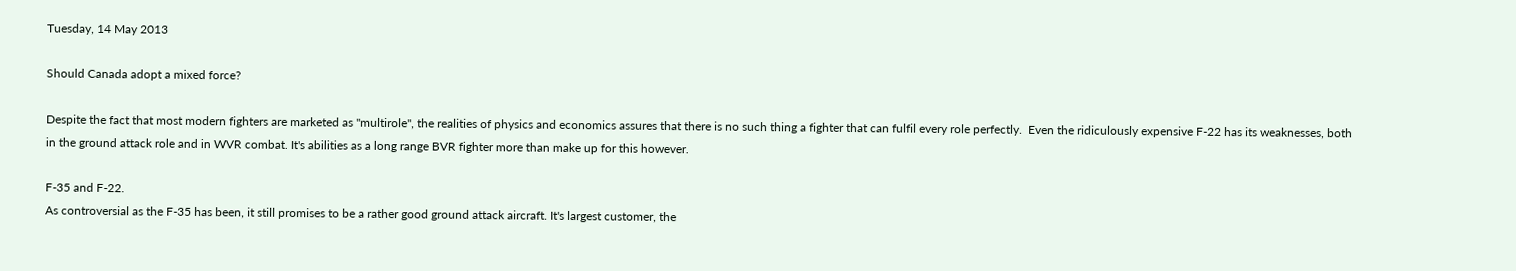Tuesday, 14 May 2013

Should Canada adopt a mixed force?

Despite the fact that most modern fighters are marketed as "multirole", the realities of physics and economics assures that there is no such thing a fighter that can fulfil every role perfectly.  Even the ridiculously expensive F-22 has its weaknesses, both in the ground attack role and in WVR combat. It's abilities as a long range BVR fighter more than make up for this however.

F-35 and F-22.
As controversial as the F-35 has been, it still promises to be a rather good ground attack aircraft. It's largest customer, the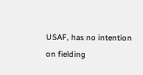USAF, has no intention on fielding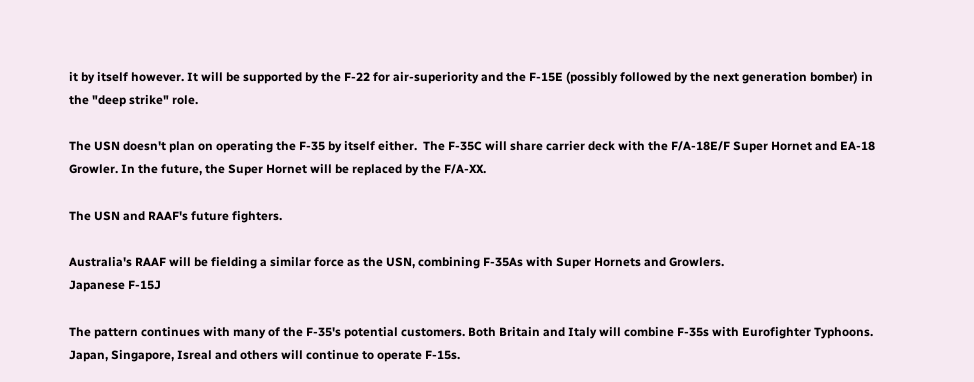it by itself however. It will be supported by the F-22 for air-superiority and the F-15E (possibly followed by the next generation bomber) in the "deep strike" role.

The USN doesn't plan on operating the F-35 by itself either.  The F-35C will share carrier deck with the F/A-18E/F Super Hornet and EA-18 Growler. In the future, the Super Hornet will be replaced by the F/A-XX.

The USN and RAAF's future fighters.

Australia's RAAF will be fielding a similar force as the USN, combining F-35As with Super Hornets and Growlers.
Japanese F-15J

The pattern continues with many of the F-35's potential customers. Both Britain and Italy will combine F-35s with Eurofighter Typhoons. Japan, Singapore, Isreal and others will continue to operate F-15s.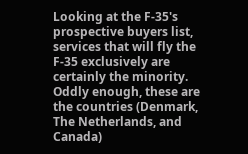Looking at the F-35's prospective buyers list, services that will fly the F-35 exclusively are certainly the minority.  Oddly enough, these are the countries (Denmark, The Netherlands, and Canada)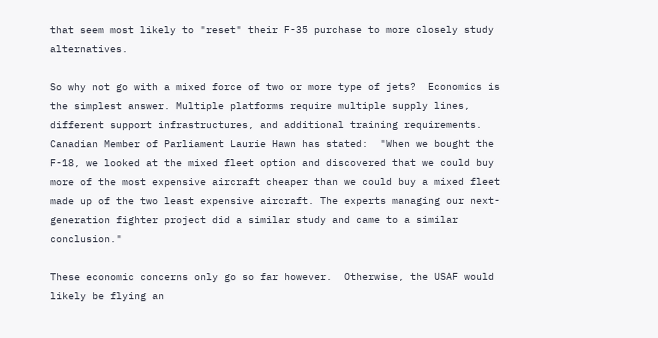that seem most likely to "reset" their F-35 purchase to more closely study alternatives.

So why not go with a mixed force of two or more type of jets?  Economics is the simplest answer. Multiple platforms require multiple supply lines, different support infrastructures, and additional training requirements.  Canadian Member of Parliament Laurie Hawn has stated:  "When we bought the F-18, we looked at the mixed fleet option and discovered that we could buy more of the most expensive aircraft cheaper than we could buy a mixed fleet made up of the two least expensive aircraft. The experts managing our next-generation fighter project did a similar study and came to a similar conclusion."

These economic concerns only go so far however.  Otherwise, the USAF would likely be flying an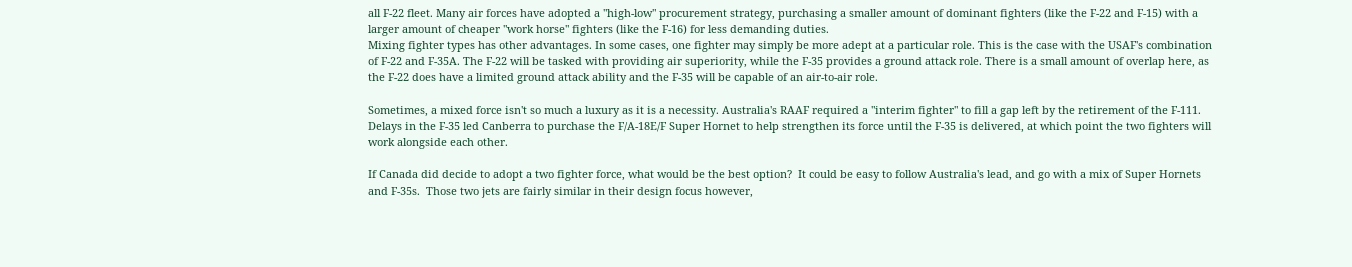all F-22 fleet. Many air forces have adopted a "high-low" procurement strategy, purchasing a smaller amount of dominant fighters (like the F-22 and F-15) with a larger amount of cheaper "work horse" fighters (like the F-16) for less demanding duties.
Mixing fighter types has other advantages. In some cases, one fighter may simply be more adept at a particular role. This is the case with the USAF's combination of F-22 and F-35A. The F-22 will be tasked with providing air superiority, while the F-35 provides a ground attack role. There is a small amount of overlap here, as the F-22 does have a limited ground attack ability and the F-35 will be capable of an air-to-air role.

Sometimes, a mixed force isn't so much a luxury as it is a necessity. Australia's RAAF required a "interim fighter" to fill a gap left by the retirement of the F-111. Delays in the F-35 led Canberra to purchase the F/A-18E/F Super Hornet to help strengthen its force until the F-35 is delivered, at which point the two fighters will work alongside each other.

If Canada did decide to adopt a two fighter force, what would be the best option?  It could be easy to follow Australia's lead, and go with a mix of Super Hornets and F-35s.  Those two jets are fairly similar in their design focus however,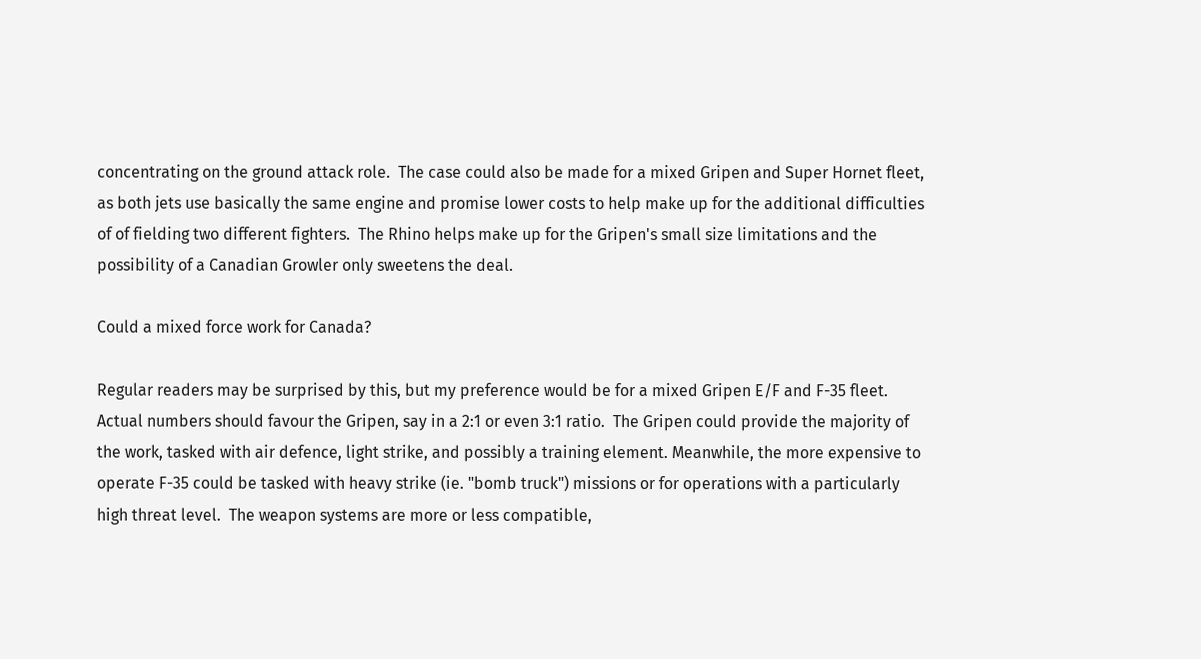concentrating on the ground attack role.  The case could also be made for a mixed Gripen and Super Hornet fleet, as both jets use basically the same engine and promise lower costs to help make up for the additional difficulties of of fielding two different fighters.  The Rhino helps make up for the Gripen's small size limitations and the possibility of a Canadian Growler only sweetens the deal.

Could a mixed force work for Canada?

Regular readers may be surprised by this, but my preference would be for a mixed Gripen E/F and F-35 fleet. Actual numbers should favour the Gripen, say in a 2:1 or even 3:1 ratio.  The Gripen could provide the majority of the work, tasked with air defence, light strike, and possibly a training element. Meanwhile, the more expensive to operate F-35 could be tasked with heavy strike (ie. "bomb truck") missions or for operations with a particularly high threat level.  The weapon systems are more or less compatible,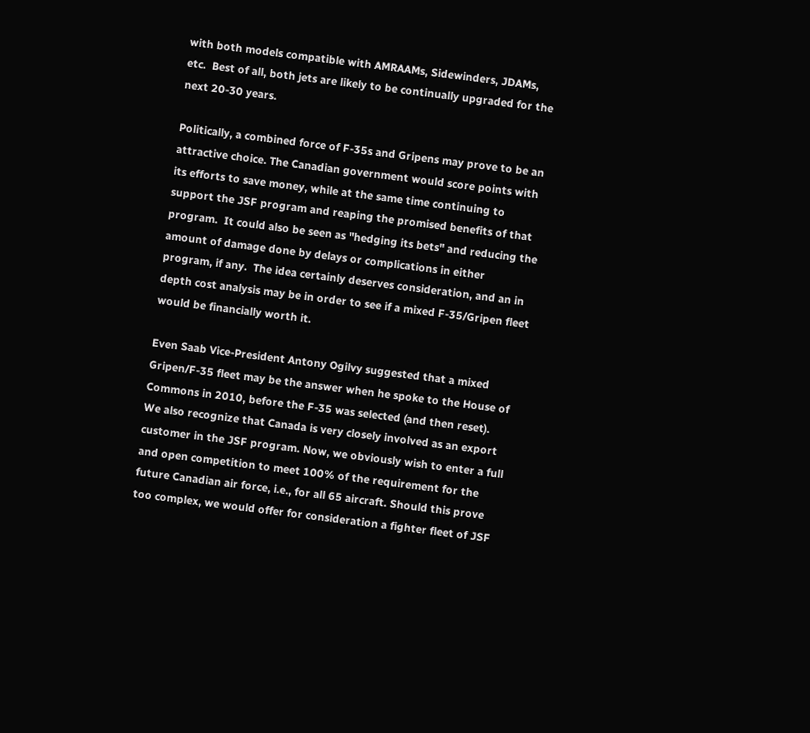with both models compatible with AMRAAMs, Sidewinders, JDAMs, etc.  Best of all, both jets are likely to be continually upgraded for the next 20-30 years.

Politically, a combined force of F-35s and Gripens may prove to be an attractive choice. The Canadian government would score points with its efforts to save money, while at the same time continuing to support the JSF program and reaping the promised benefits of that program.  It could also be seen as "hedging its bets" and reducing the amount of damage done by delays or complications in either program, if any.  The idea certainly deserves consideration, and an in depth cost analysis may be in order to see if a mixed F-35/Gripen fleet would be financially worth it.

Even Saab Vice-President Antony Ogilvy suggested that a mixed Gripen/F-35 fleet may be the answer when he spoke to the House of Commons in 2010, before the F-35 was selected (and then reset).
We also recognize that Canada is very closely involved as an export customer in the JSF program. Now, we obviously wish to enter a full and open competition to meet 100% of the requirement for the future Canadian air force, i.e., for all 65 aircraft. Should this prove too complex, we would offer for consideration a fighter fleet of JSF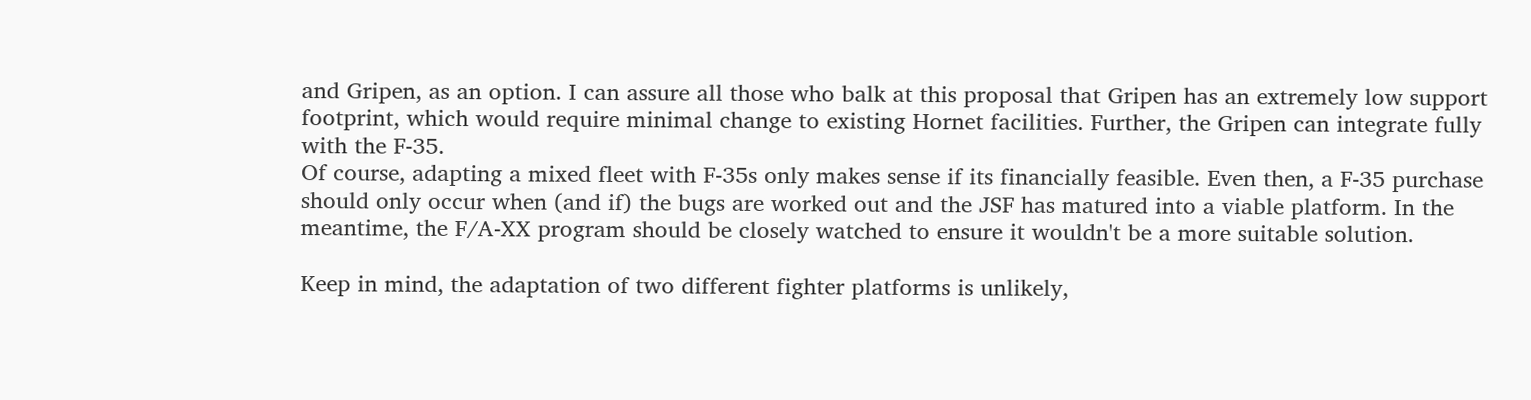and Gripen, as an option. I can assure all those who balk at this proposal that Gripen has an extremely low support footprint, which would require minimal change to existing Hornet facilities. Further, the Gripen can integrate fully with the F-35.
Of course, adapting a mixed fleet with F-35s only makes sense if its financially feasible. Even then, a F-35 purchase should only occur when (and if) the bugs are worked out and the JSF has matured into a viable platform. In the meantime, the F/A-XX program should be closely watched to ensure it wouldn't be a more suitable solution.

Keep in mind, the adaptation of two different fighter platforms is unlikely,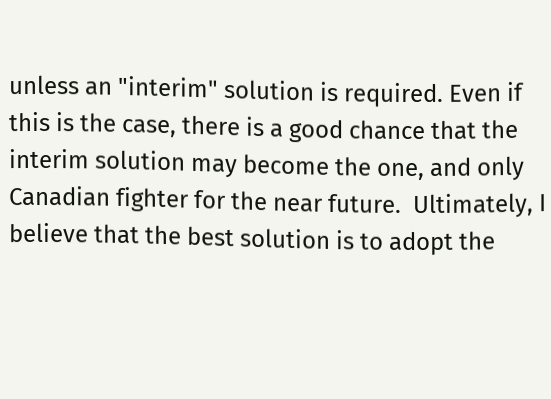unless an "interim" solution is required. Even if this is the case, there is a good chance that the interim solution may become the one, and only Canadian fighter for the near future.  Ultimately, I believe that the best solution is to adopt the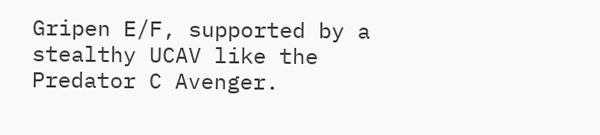Gripen E/F, supported by a stealthy UCAV like the Predator C Avenger.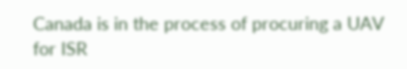Canada is in the process of procuring a UAV for ISR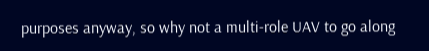purposes anyway, so why not a multi-role UAV to go along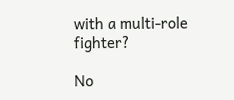with a multi-role fighter?

No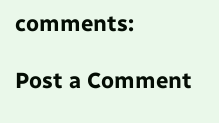comments:

Post a Comment